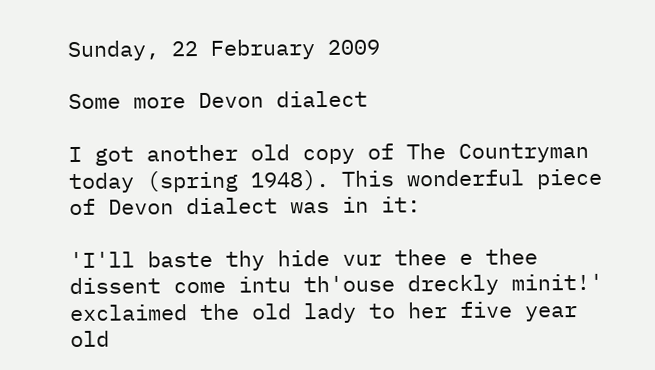Sunday, 22 February 2009

Some more Devon dialect

I got another old copy of The Countryman today (spring 1948). This wonderful piece of Devon dialect was in it:

'I'll baste thy hide vur thee e thee dissent come intu th'ouse dreckly minit!' exclaimed the old lady to her five year old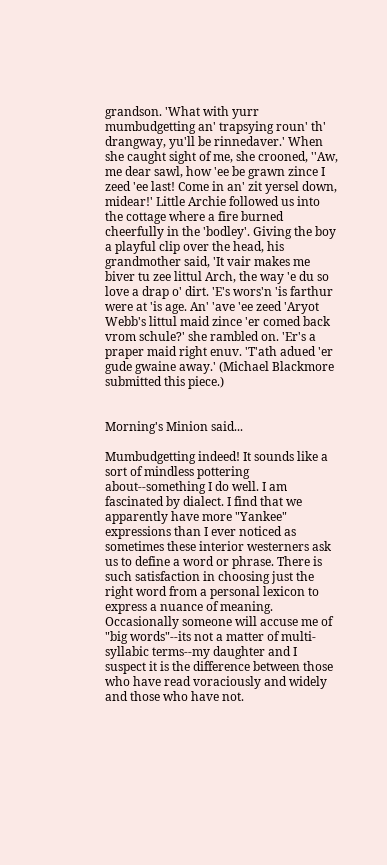grandson. 'What with yurr mumbudgetting an' trapsying roun' th' drangway, yu'll be rinnedaver.' When she caught sight of me, she crooned, ''Aw, me dear sawl, how 'ee be grawn zince I zeed 'ee last! Come in an' zit yersel down, midear!' Little Archie followed us into the cottage where a fire burned cheerfully in the 'bodley'. Giving the boy a playful clip over the head, his grandmother said, 'It vair makes me biver tu zee littul Arch, the way 'e du so love a drap o' dirt. 'E's wors'n 'is farthur were at 'is age. An' 'ave 'ee zeed 'Aryot Webb's littul maid zince 'er comed back vrom schule?' she rambled on. 'Er's a praper maid right enuv. 'T'ath adued 'er gude gwaine away.' (Michael Blackmore submitted this piece.)


Morning's Minion said...

Mumbudgetting indeed! It sounds like a sort of mindless pottering about--something I do well. I am fascinated by dialect. I find that we apparently have more "Yankee" expressions than I ever noticed as sometimes these interior westerners ask us to define a word or phrase. There is such satisfaction in choosing just the right word from a personal lexicon to express a nuance of meaning. Occasionally someone will accuse me of "big words"--its not a matter of multi-syllabic terms--my daughter and I suspect it is the difference between those who have read voraciously and widely and those who have not.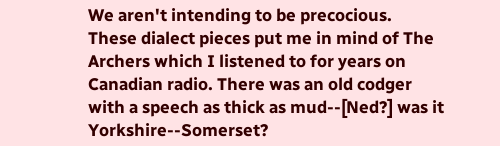We aren't intending to be precocious.
These dialect pieces put me in mind of The Archers which I listened to for years on Canadian radio. There was an old codger with a speech as thick as mud--[Ned?] was it Yorkshire--Somerset?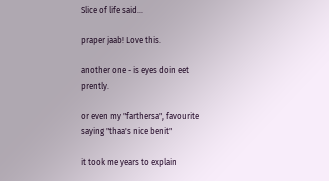Slice of life said...

praper jaab! Love this.

another one - is eyes doin eet prently.

or even my "farthersa", favourite saying "thaa's nice benit"

it took me years to explain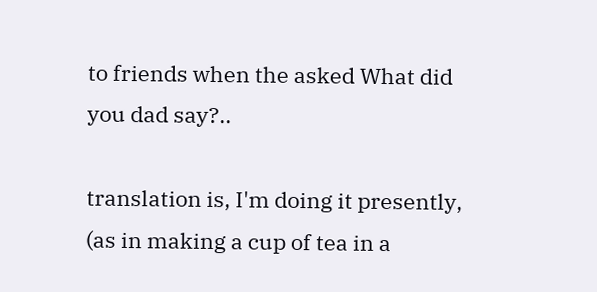to friends when the asked What did you dad say?..

translation is, I'm doing it presently, (as in making a cup of tea in a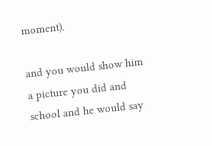moment).

and you would show him a picture you did and school and he would say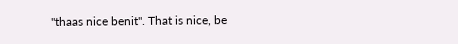"thaas nice benit". That is nice, be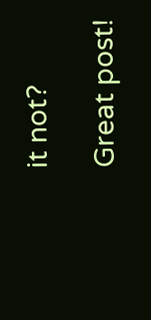it not?

Great post!